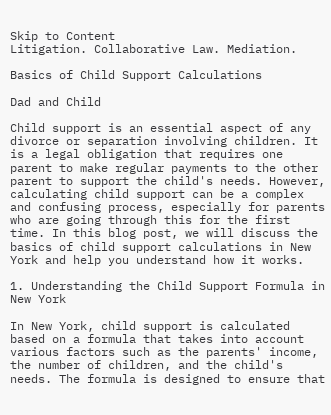Skip to Content
Litigation. Collaborative Law. Mediation.

Basics of Child Support Calculations

Dad and Child

Child support is an essential aspect of any divorce or separation involving children. It is a legal obligation that requires one parent to make regular payments to the other parent to support the child's needs. However, calculating child support can be a complex and confusing process, especially for parents who are going through this for the first time. In this blog post, we will discuss the basics of child support calculations in New York and help you understand how it works.

1. Understanding the Child Support Formula in New York

In New York, child support is calculated based on a formula that takes into account various factors such as the parents' income, the number of children, and the child's needs. The formula is designed to ensure that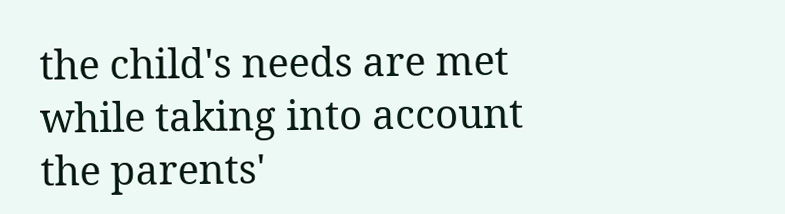the child's needs are met while taking into account the parents'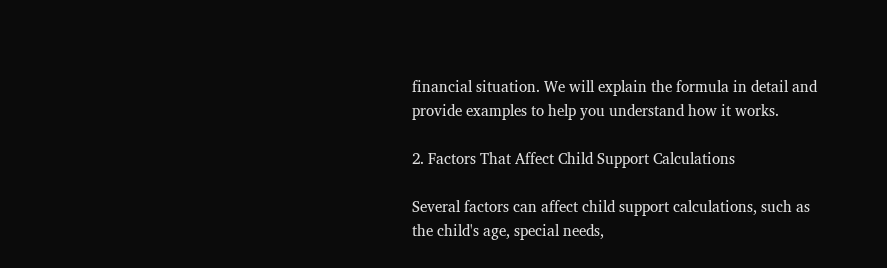financial situation. We will explain the formula in detail and provide examples to help you understand how it works.

2. Factors That Affect Child Support Calculations

Several factors can affect child support calculations, such as the child's age, special needs,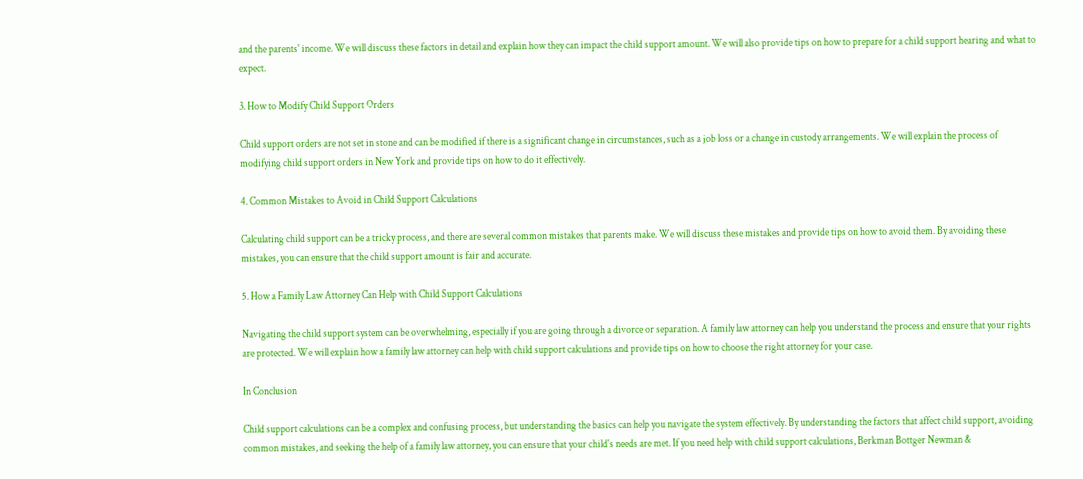and the parents' income. We will discuss these factors in detail and explain how they can impact the child support amount. We will also provide tips on how to prepare for a child support hearing and what to expect.

3. How to Modify Child Support Orders

Child support orders are not set in stone and can be modified if there is a significant change in circumstances, such as a job loss or a change in custody arrangements. We will explain the process of modifying child support orders in New York and provide tips on how to do it effectively.

4. Common Mistakes to Avoid in Child Support Calculations

Calculating child support can be a tricky process, and there are several common mistakes that parents make. We will discuss these mistakes and provide tips on how to avoid them. By avoiding these mistakes, you can ensure that the child support amount is fair and accurate.

5. How a Family Law Attorney Can Help with Child Support Calculations

Navigating the child support system can be overwhelming, especially if you are going through a divorce or separation. A family law attorney can help you understand the process and ensure that your rights are protected. We will explain how a family law attorney can help with child support calculations and provide tips on how to choose the right attorney for your case.

In Conclusion

Child support calculations can be a complex and confusing process, but understanding the basics can help you navigate the system effectively. By understanding the factors that affect child support, avoiding common mistakes, and seeking the help of a family law attorney, you can ensure that your child's needs are met. If you need help with child support calculations, Berkman Bottger Newman &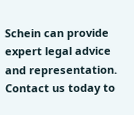Schein can provide expert legal advice and representation. Contact us today to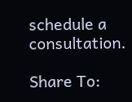schedule a consultation.

Share To: